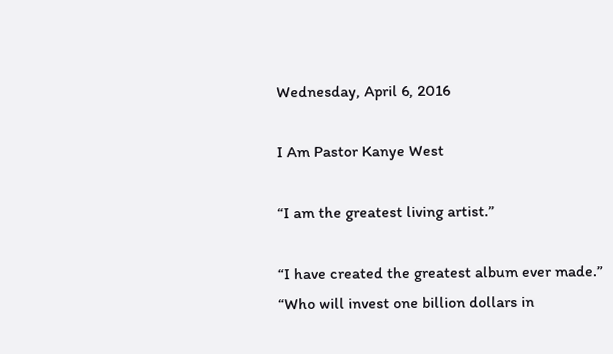Wednesday, April 6, 2016

I Am Pastor Kanye West

“I am the greatest living artist.”

“I have created the greatest album ever made.”
“Who will invest one billion dollars in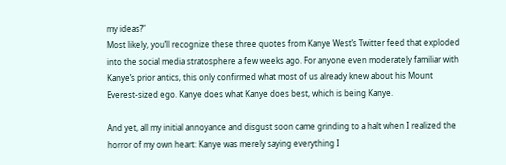my ideas?”
Most likely, you’ll recognize these three quotes from Kanye West’s Twitter feed that exploded into the social media stratosphere a few weeks ago. For anyone even moderately familiar with Kanye’s prior antics, this only confirmed what most of us already knew about his Mount Everest-sized ego. Kanye does what Kanye does best, which is being Kanye.

And yet, all my initial annoyance and disgust soon came grinding to a halt when I realized the horror of my own heart: Kanye was merely saying everything I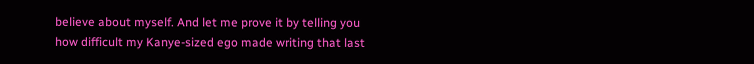believe about myself. And let me prove it by telling you how difficult my Kanye-sized ego made writing that last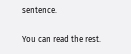sentence.

You can read the rest.